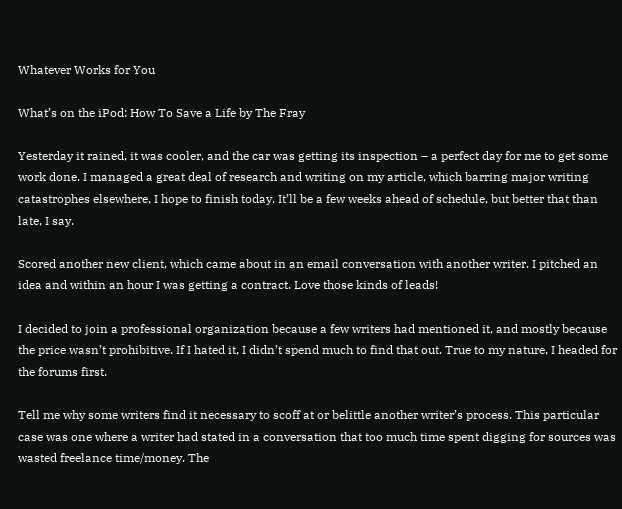Whatever Works for You

What’s on the iPod: How To Save a Life by The Fray

Yesterday it rained, it was cooler, and the car was getting its inspection – a perfect day for me to get some work done. I managed a great deal of research and writing on my article, which barring major writing catastrophes elsewhere, I hope to finish today. It’ll be a few weeks ahead of schedule, but better that than late, I say.

Scored another new client, which came about in an email conversation with another writer. I pitched an idea and within an hour I was getting a contract. Love those kinds of leads!

I decided to join a professional organization because a few writers had mentioned it, and mostly because the price wasn’t prohibitive. If I hated it, I didn’t spend much to find that out. True to my nature, I headed for the forums first.

Tell me why some writers find it necessary to scoff at or belittle another writer’s process. This particular case was one where a writer had stated in a conversation that too much time spent digging for sources was wasted freelance time/money. The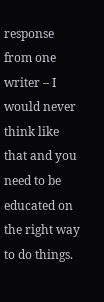response from one writer – I would never think like that and you need to be educated on the right way to do things.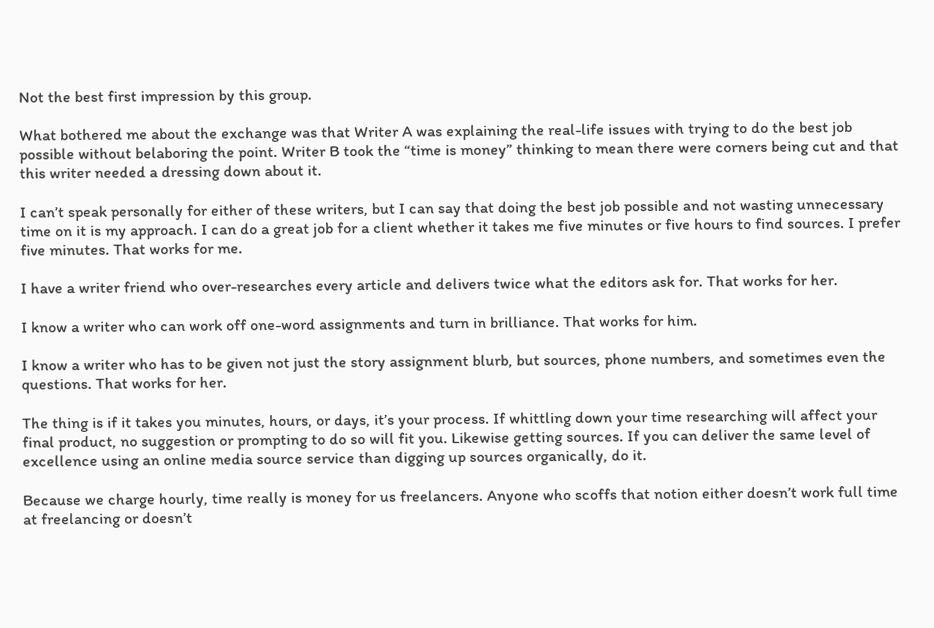Not the best first impression by this group.

What bothered me about the exchange was that Writer A was explaining the real-life issues with trying to do the best job possible without belaboring the point. Writer B took the “time is money” thinking to mean there were corners being cut and that this writer needed a dressing down about it.

I can’t speak personally for either of these writers, but I can say that doing the best job possible and not wasting unnecessary time on it is my approach. I can do a great job for a client whether it takes me five minutes or five hours to find sources. I prefer five minutes. That works for me.

I have a writer friend who over-researches every article and delivers twice what the editors ask for. That works for her.

I know a writer who can work off one-word assignments and turn in brilliance. That works for him.

I know a writer who has to be given not just the story assignment blurb, but sources, phone numbers, and sometimes even the questions. That works for her.

The thing is if it takes you minutes, hours, or days, it’s your process. If whittling down your time researching will affect your final product, no suggestion or prompting to do so will fit you. Likewise getting sources. If you can deliver the same level of excellence using an online media source service than digging up sources organically, do it.

Because we charge hourly, time really is money for us freelancers. Anyone who scoffs that notion either doesn’t work full time at freelancing or doesn’t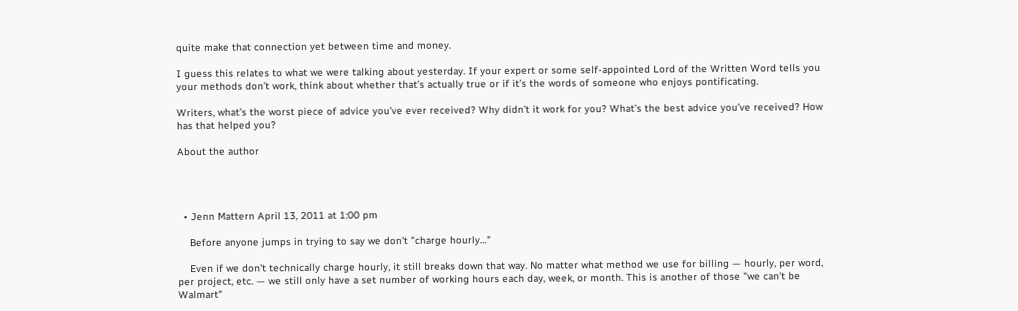quite make that connection yet between time and money.

I guess this relates to what we were talking about yesterday. If your expert or some self-appointed Lord of the Written Word tells you your methods don’t work, think about whether that’s actually true or if it’s the words of someone who enjoys pontificating.

Writers, what’s the worst piece of advice you’ve ever received? Why didn’t it work for you? What’s the best advice you’ve received? How has that helped you?

About the author




  • Jenn Mattern April 13, 2011 at 1:00 pm

    Before anyone jumps in trying to say we don't "charge hourly…"

    Even if we don't technically charge hourly, it still breaks down that way. No matter what method we use for billing — hourly, per word, per project, etc. — we still only have a set number of working hours each day, week, or month. This is another of those "we can't be Walmart"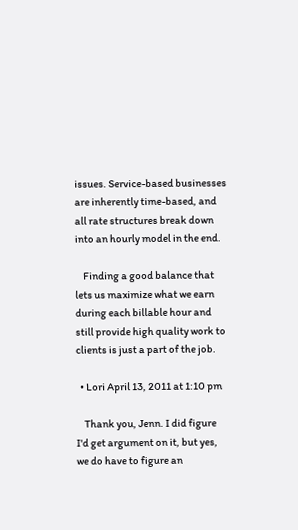issues. Service-based businesses are inherently time-based, and all rate structures break down into an hourly model in the end.

    Finding a good balance that lets us maximize what we earn during each billable hour and still provide high quality work to clients is just a part of the job.

  • Lori April 13, 2011 at 1:10 pm

    Thank you, Jenn. I did figure I'd get argument on it, but yes, we do have to figure an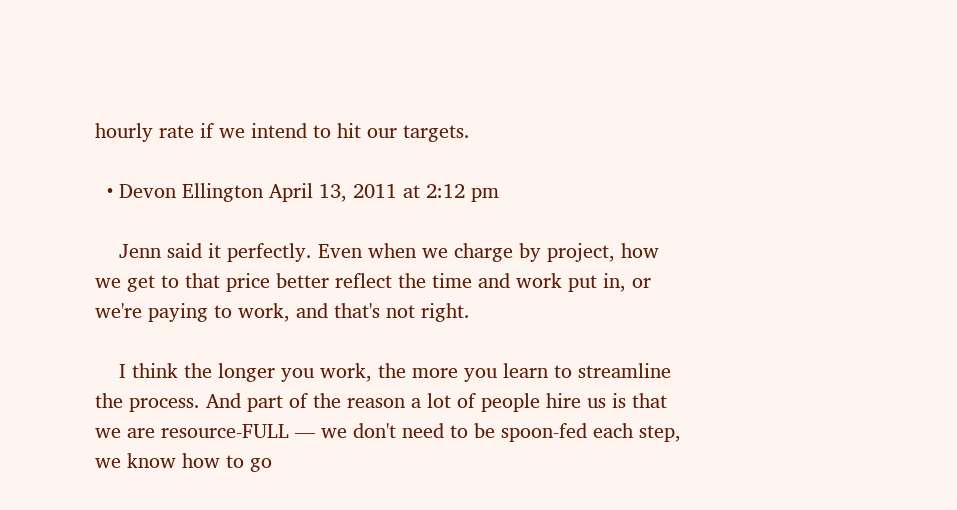hourly rate if we intend to hit our targets.

  • Devon Ellington April 13, 2011 at 2:12 pm

    Jenn said it perfectly. Even when we charge by project, how we get to that price better reflect the time and work put in, or we're paying to work, and that's not right.

    I think the longer you work, the more you learn to streamline the process. And part of the reason a lot of people hire us is that we are resource-FULL — we don't need to be spoon-fed each step, we know how to go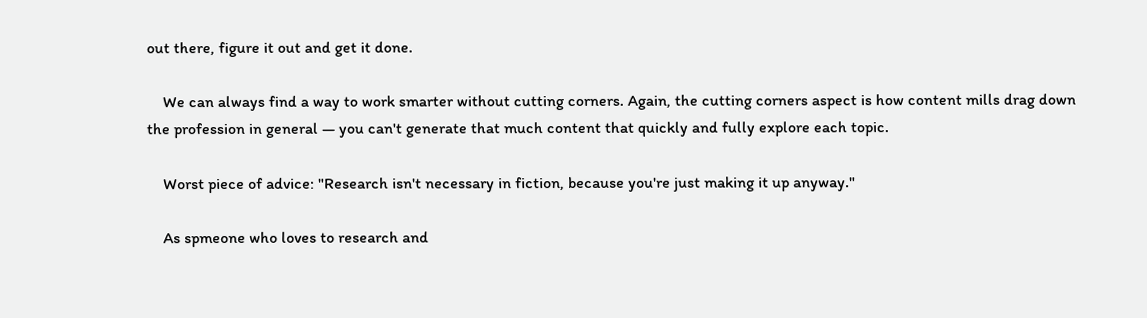out there, figure it out and get it done.

    We can always find a way to work smarter without cutting corners. Again, the cutting corners aspect is how content mills drag down the profession in general — you can't generate that much content that quickly and fully explore each topic.

    Worst piece of advice: "Research isn't necessary in fiction, because you're just making it up anyway."

    As spmeone who loves to research and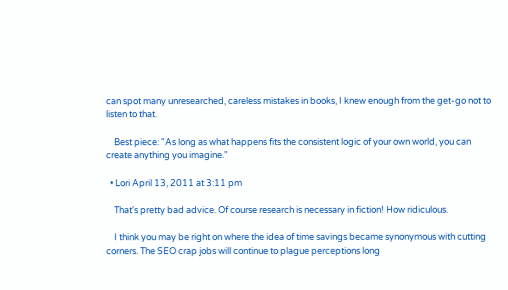can spot many unresearched, careless mistakes in books, I knew enough from the get-go not to listen to that.

    Best piece: "As long as what happens fits the consistent logic of your own world, you can create anything you imagine."

  • Lori April 13, 2011 at 3:11 pm

    That's pretty bad advice. Of course research is necessary in fiction! How ridiculous.

    I think you may be right on where the idea of time savings became synonymous with cutting corners. The SEO crap jobs will continue to plague perceptions long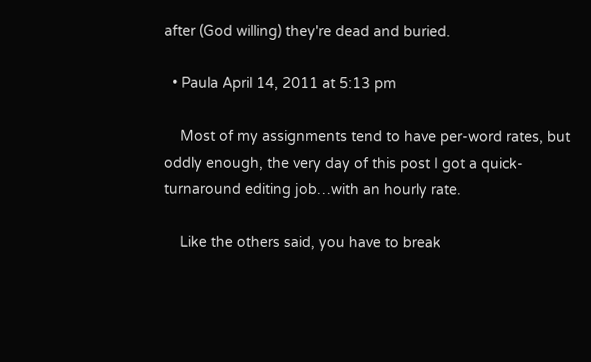after (God willing) they're dead and buried.

  • Paula April 14, 2011 at 5:13 pm

    Most of my assignments tend to have per-word rates, but oddly enough, the very day of this post I got a quick-turnaround editing job…with an hourly rate.

    Like the others said, you have to break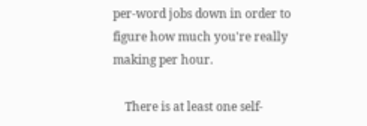per-word jobs down in order to figure how much you're really making per hour.

    There is at least one self-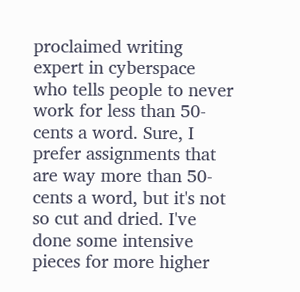proclaimed writing expert in cyberspace who tells people to never work for less than 50-cents a word. Sure, I prefer assignments that are way more than 50-cents a word, but it's not so cut and dried. I've done some intensive pieces for more higher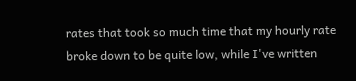rates that took so much time that my hourly rate broke down to be quite low, while I've written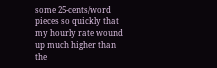some 25-cents/word pieces so quickly that my hourly rate wound up much higher than the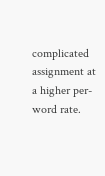complicated assignment at a higher per-word rate.